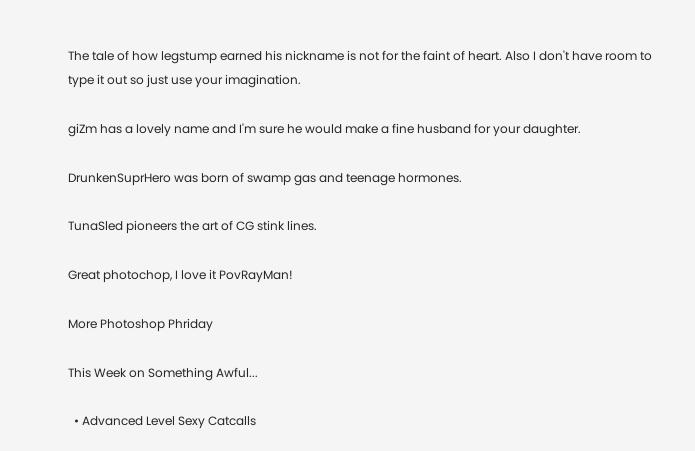The tale of how legstump earned his nickname is not for the faint of heart. Also I don't have room to type it out so just use your imagination.

giZm has a lovely name and I'm sure he would make a fine husband for your daughter.

DrunkenSuprHero was born of swamp gas and teenage hormones.

TunaSled pioneers the art of CG stink lines.

Great photochop, I love it PovRayMan!

More Photoshop Phriday

This Week on Something Awful...

  • Advanced Level Sexy Catcalls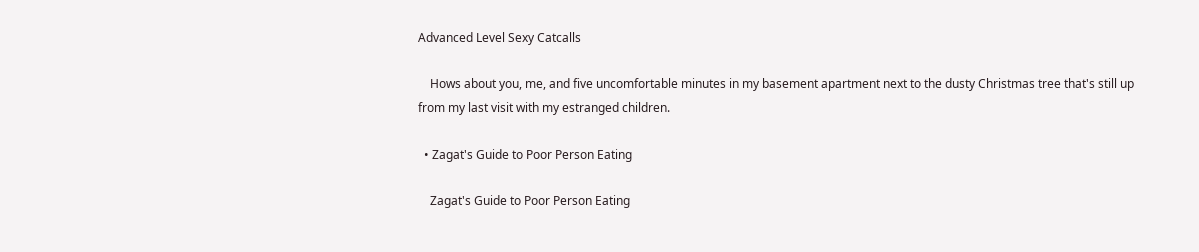Advanced Level Sexy Catcalls

    Hows about you, me, and five uncomfortable minutes in my basement apartment next to the dusty Christmas tree that's still up from my last visit with my estranged children.

  • Zagat's Guide to Poor Person Eating

    Zagat's Guide to Poor Person Eating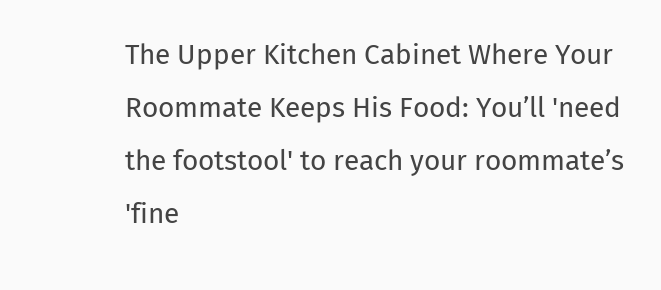The Upper Kitchen Cabinet Where Your Roommate Keeps His Food: You’ll 'need the footstool' to reach your roommate’s 'fine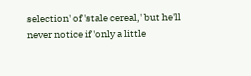selection' of 'stale cereal,' but he'll never notice if 'only a little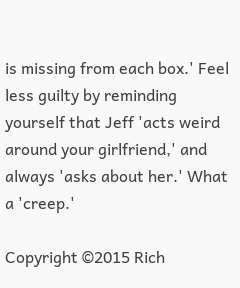is missing from each box.' Feel less guilty by reminding yourself that Jeff 'acts weird around your girlfriend,' and always 'asks about her.' What a 'creep.'

Copyright ©2015 Rich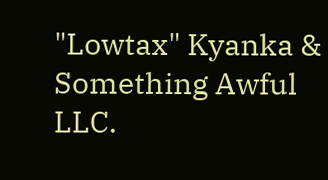"Lowtax" Kyanka & Something Awful LLC.